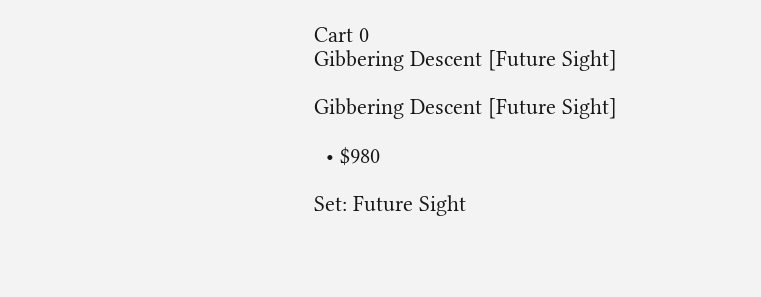Cart 0
Gibbering Descent [Future Sight]

Gibbering Descent [Future Sight]

  • $980

Set: Future Sight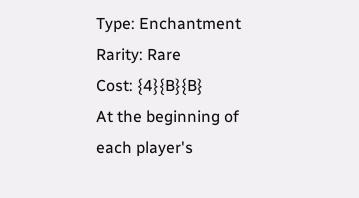Type: Enchantment
Rarity: Rare
Cost: {4}{B}{B}
At the beginning of each player's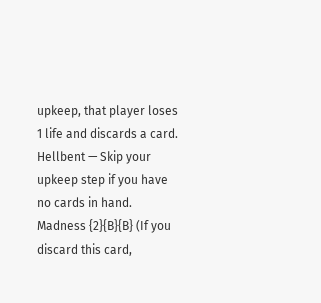upkeep, that player loses 1 life and discards a card.
Hellbent — Skip your upkeep step if you have no cards in hand.
Madness {2}{B}{B} (If you discard this card,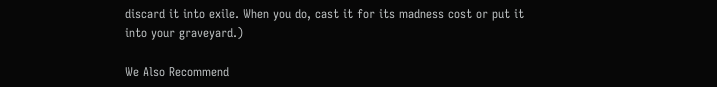discard it into exile. When you do, cast it for its madness cost or put it into your graveyard.)

We Also Recommend